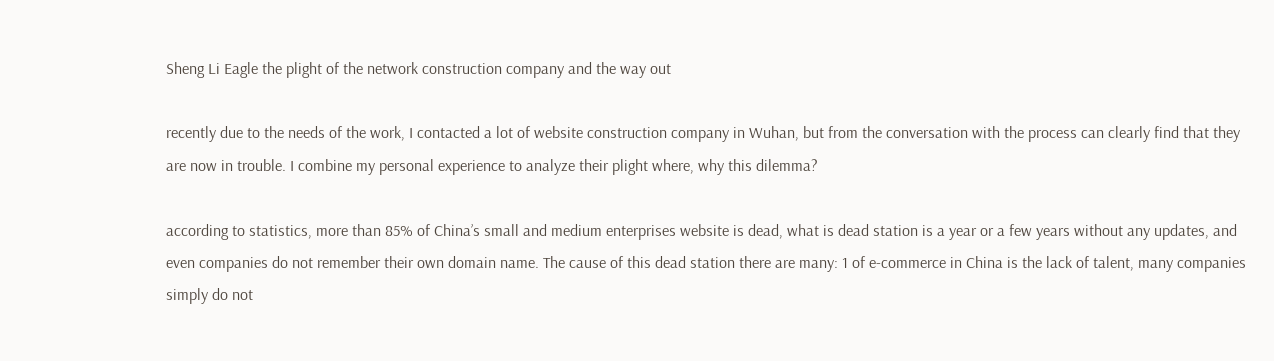Sheng Li Eagle the plight of the network construction company and the way out

recently due to the needs of the work, I contacted a lot of website construction company in Wuhan, but from the conversation with the process can clearly find that they are now in trouble. I combine my personal experience to analyze their plight where, why this dilemma?

according to statistics, more than 85% of China’s small and medium enterprises website is dead, what is dead station is a year or a few years without any updates, and even companies do not remember their own domain name. The cause of this dead station there are many: 1 of e-commerce in China is the lack of talent, many companies simply do not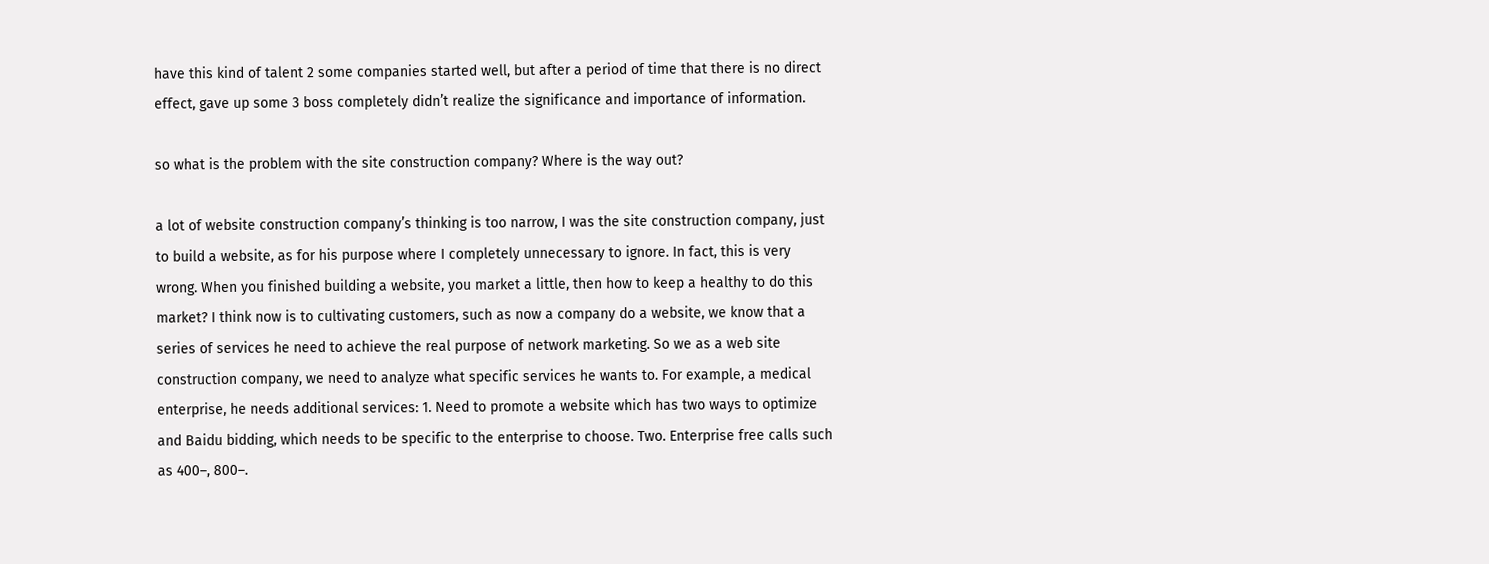have this kind of talent 2 some companies started well, but after a period of time that there is no direct effect, gave up some 3 boss completely didn’t realize the significance and importance of information.

so what is the problem with the site construction company? Where is the way out?

a lot of website construction company’s thinking is too narrow, I was the site construction company, just to build a website, as for his purpose where I completely unnecessary to ignore. In fact, this is very wrong. When you finished building a website, you market a little, then how to keep a healthy to do this market? I think now is to cultivating customers, such as now a company do a website, we know that a series of services he need to achieve the real purpose of network marketing. So we as a web site construction company, we need to analyze what specific services he wants to. For example, a medical enterprise, he needs additional services: 1. Need to promote a website which has two ways to optimize and Baidu bidding, which needs to be specific to the enterprise to choose. Two. Enterprise free calls such as 400–, 800–.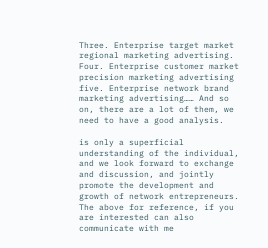Three. Enterprise target market regional marketing advertising. Four. Enterprise customer market precision marketing advertising five. Enterprise network brand marketing advertising…… And so on, there are a lot of them, we need to have a good analysis.

is only a superficial understanding of the individual, and we look forward to exchange and discussion, and jointly promote the development and growth of network entrepreneurs. The above for reference, if you are interested can also communicate with me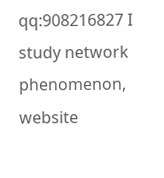qq:908216827 I study network phenomenon, website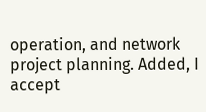operation, and network project planning. Added, I accept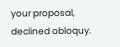your proposal, declined obloquy.